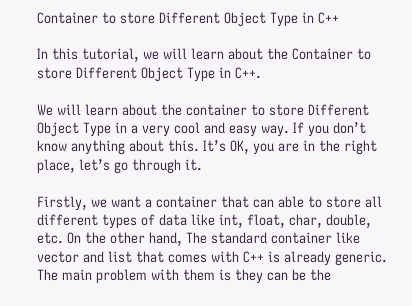Container to store Different Object Type in C++

In this tutorial, we will learn about the Container to store Different Object Type in C++.

We will learn about the container to store Different Object Type in a very cool and easy way. If you don’t know anything about this. It’s OK, you are in the right place, let’s go through it.

Firstly, we want a container that can able to store all different types of data like int, float, char, double, etc. On the other hand, The standard container like vector and list that comes with C++ is already generic. The main problem with them is they can be the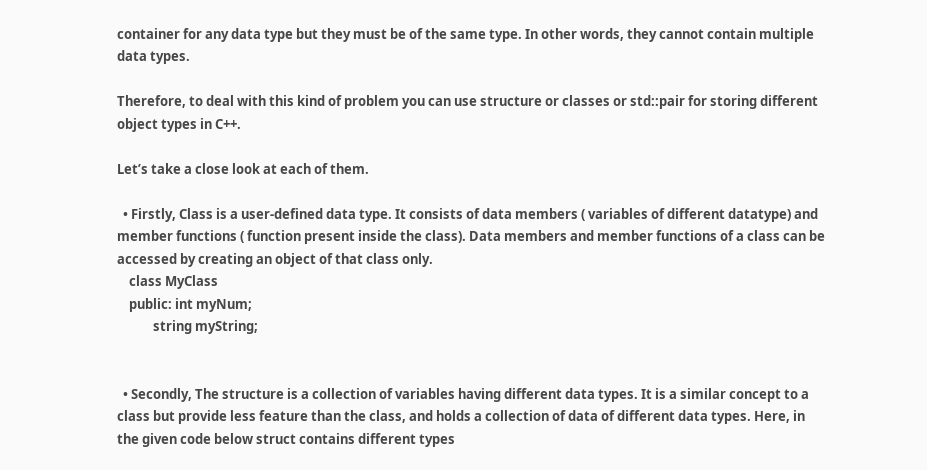container for any data type but they must be of the same type. In other words, they cannot contain multiple data types.

Therefore, to deal with this kind of problem you can use structure or classes or std::pair for storing different object types in C++.

Let’s take a close look at each of them.

  • Firstly, Class is a user-defined data type. It consists of data members ( variables of different datatype) and member functions ( function present inside the class). Data members and member functions of a class can be accessed by creating an object of that class only.
    class MyClass
    public: int myNum;
            string myString;


  • Secondly, The structure is a collection of variables having different data types. It is a similar concept to a class but provide less feature than the class, and holds a collection of data of different data types. Here, in the given code below struct contains different types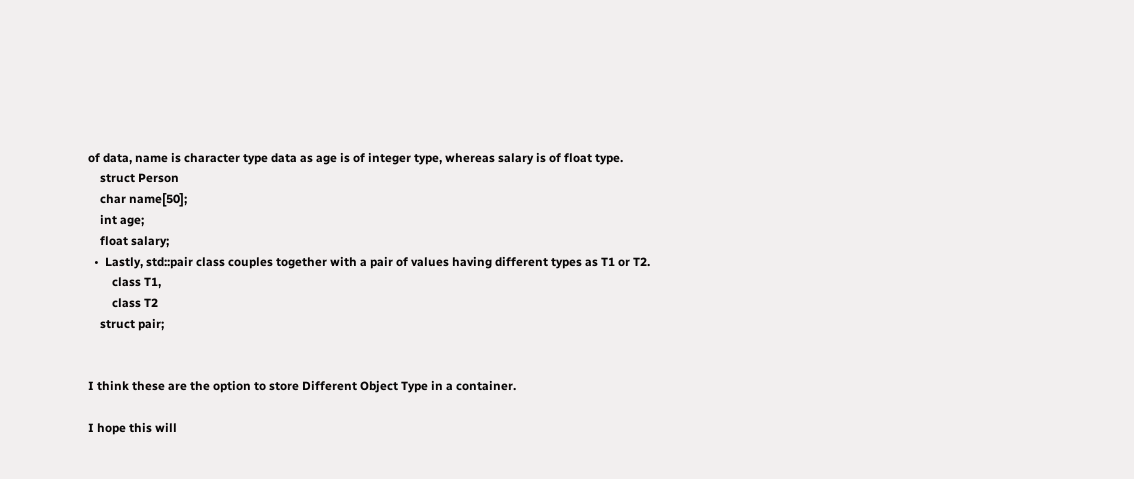of data, name is character type data as age is of integer type, whereas salary is of float type.
    struct Person
    char name[50];
    int age;
    float salary;
  •  Lastly, std::pair class couples together with a pair of values having different types as T1 or T2.
        class T1,
        class T2
    struct pair;


I think these are the option to store Different Object Type in a container.

I hope this will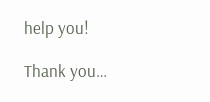help you!

Thank you…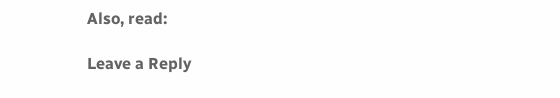Also, read:

Leave a Reply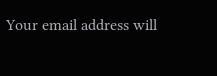Your email address will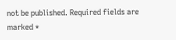not be published. Required fields are marked *